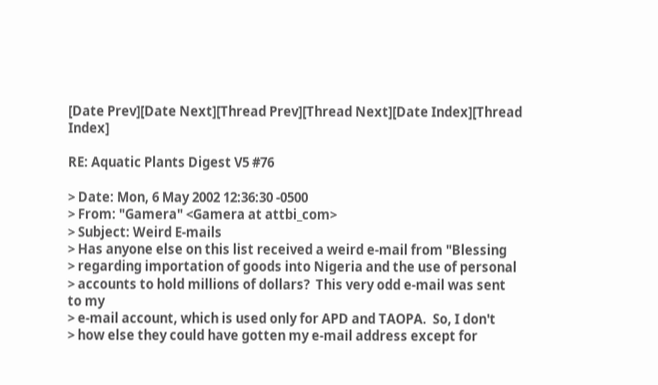[Date Prev][Date Next][Thread Prev][Thread Next][Date Index][Thread Index]

RE: Aquatic Plants Digest V5 #76

> Date: Mon, 6 May 2002 12:36:30 -0500
> From: "Gamera" <Gamera at attbi_com>
> Subject: Weird E-mails
> Has anyone else on this list received a weird e-mail from "Blessing
> regarding importation of goods into Nigeria and the use of personal
> accounts to hold millions of dollars?  This very odd e-mail was sent
to my
> e-mail account, which is used only for APD and TAOPA.  So, I don't
> how else they could have gotten my e-mail address except for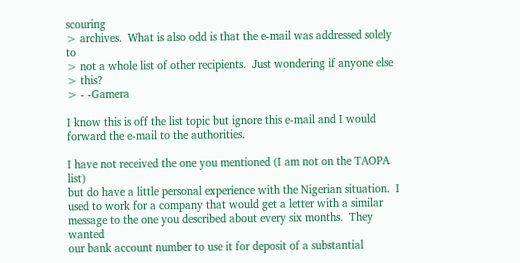scouring
> archives.  What is also odd is that the e-mail was addressed solely to
> not a whole list of other recipients.  Just wondering if anyone else
> this?
> - -Gamera

I know this is off the list topic but ignore this e-mail and I would
forward the e-mail to the authorities.

I have not received the one you mentioned (I am not on the TAOPA list)
but do have a little personal experience with the Nigerian situation.  I
used to work for a company that would get a letter with a similar
message to the one you described about every six months.  They wanted
our bank account number to use it for deposit of a substantial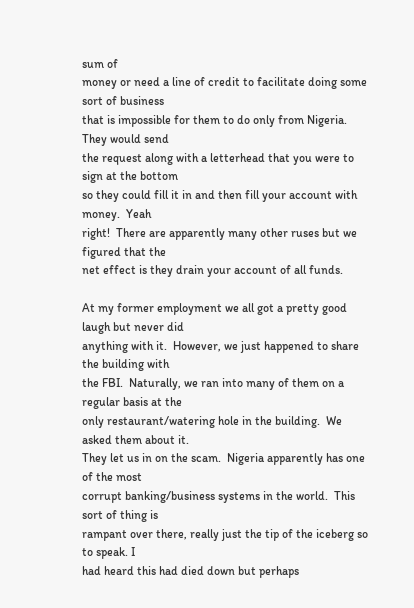sum of
money or need a line of credit to facilitate doing some sort of business
that is impossible for them to do only from Nigeria.  They would send
the request along with a letterhead that you were to sign at the bottom
so they could fill it in and then fill your account with money.  Yeah
right!  There are apparently many other ruses but we figured that the
net effect is they drain your account of all funds.

At my former employment we all got a pretty good laugh but never did
anything with it.  However, we just happened to share the building with
the FBI.  Naturally, we ran into many of them on a regular basis at the
only restaurant/watering hole in the building.  We asked them about it.
They let us in on the scam.  Nigeria apparently has one of the most
corrupt banking/business systems in the world.  This sort of thing is
rampant over there, really just the tip of the iceberg so to speak. I
had heard this had died down but perhaps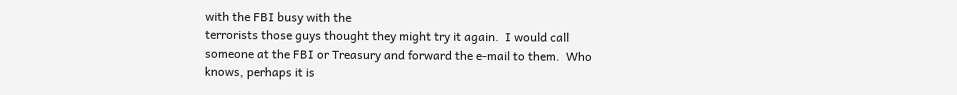with the FBI busy with the
terrorists those guys thought they might try it again.  I would call
someone at the FBI or Treasury and forward the e-mail to them.  Who
knows, perhaps it is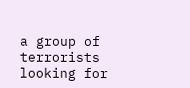a group of terrorists looking for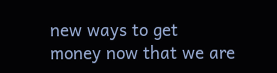new ways to get
money now that we are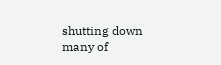shutting down many of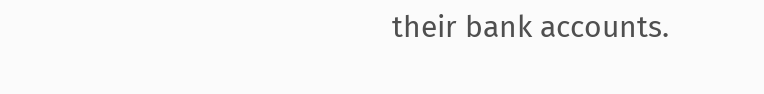their bank accounts.